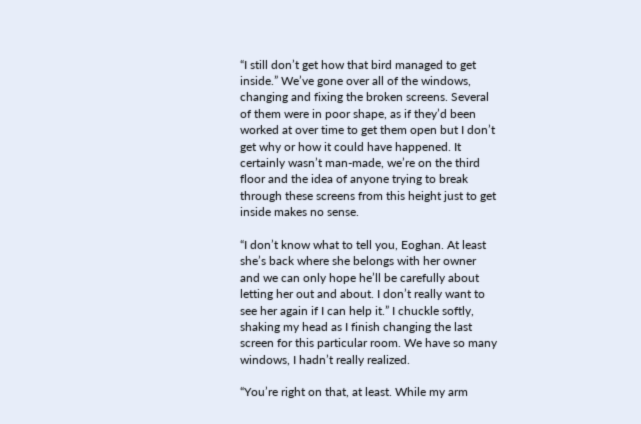“I still don’t get how that bird managed to get inside.” We’ve gone over all of the windows, changing and fixing the broken screens. Several of them were in poor shape, as if they’d been worked at over time to get them open but I don’t get why or how it could have happened. It certainly wasn’t man-made, we’re on the third floor and the idea of anyone trying to break through these screens from this height just to get inside makes no sense.

“I don’t know what to tell you, Eoghan. At least she’s back where she belongs with her owner and we can only hope he’ll be carefully about letting her out and about. I don’t really want to see her again if I can help it.” I chuckle softly, shaking my head as I finish changing the last screen for this particular room. We have so many windows, I hadn’t really realized.

“You’re right on that, at least. While my arm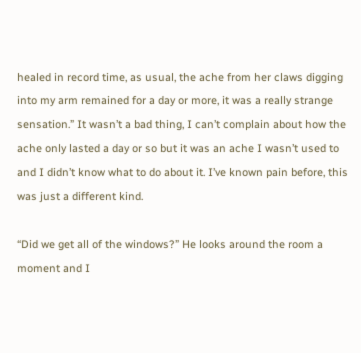healed in record time, as usual, the ache from her claws digging into my arm remained for a day or more, it was a really strange sensation.” It wasn’t a bad thing, I can’t complain about how the ache only lasted a day or so but it was an ache I wasn’t used to and I didn’t know what to do about it. I’ve known pain before, this was just a different kind.

“Did we get all of the windows?” He looks around the room a moment and I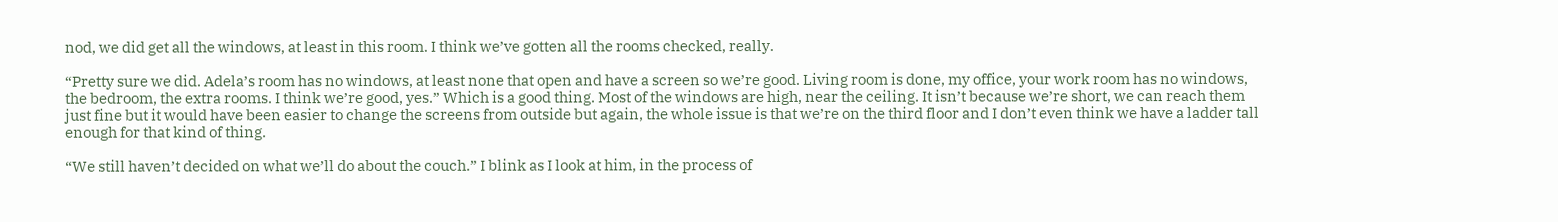nod, we did get all the windows, at least in this room. I think we’ve gotten all the rooms checked, really.

“Pretty sure we did. Adela’s room has no windows, at least none that open and have a screen so we’re good. Living room is done, my office, your work room has no windows, the bedroom, the extra rooms. I think we’re good, yes.” Which is a good thing. Most of the windows are high, near the ceiling. It isn’t because we’re short, we can reach them just fine but it would have been easier to change the screens from outside but again, the whole issue is that we’re on the third floor and I don’t even think we have a ladder tall enough for that kind of thing.

“We still haven’t decided on what we’ll do about the couch.” I blink as I look at him, in the process of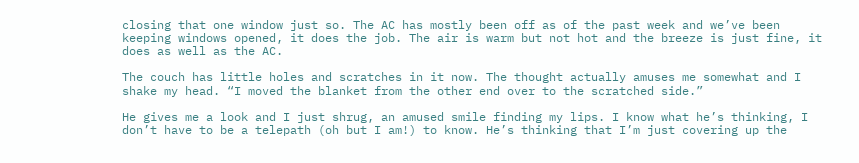closing that one window just so. The AC has mostly been off as of the past week and we’ve been keeping windows opened, it does the job. The air is warm but not hot and the breeze is just fine, it does as well as the AC.

The couch has little holes and scratches in it now. The thought actually amuses me somewhat and I shake my head. “I moved the blanket from the other end over to the scratched side.”

He gives me a look and I just shrug, an amused smile finding my lips. I know what he’s thinking, I don’t have to be a telepath (oh but I am!) to know. He’s thinking that I’m just covering up the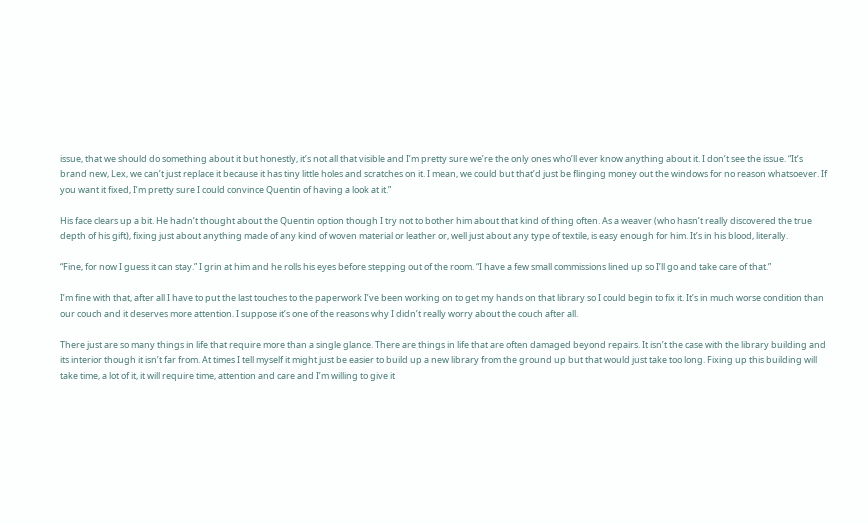issue, that we should do something about it but honestly, it’s not all that visible and I’m pretty sure we’re the only ones who’ll ever know anything about it. I don’t see the issue. “It’s brand new, Lex, we can’t just replace it because it has tiny little holes and scratches on it. I mean, we could but that’d just be flinging money out the windows for no reason whatsoever. If you want it fixed, I’m pretty sure I could convince Quentin of having a look at it.”

His face clears up a bit. He hadn’t thought about the Quentin option though I try not to bother him about that kind of thing often. As a weaver (who hasn’t really discovered the true depth of his gift), fixing just about anything made of any kind of woven material or leather or, well just about any type of textile, is easy enough for him. It’s in his blood, literally.

“Fine, for now I guess it can stay.” I grin at him and he rolls his eyes before stepping out of the room. “I have a few small commissions lined up so I’ll go and take care of that.”

I’m fine with that, after all I have to put the last touches to the paperwork I’ve been working on to get my hands on that library so I could begin to fix it. It’s in much worse condition than our couch and it deserves more attention. I suppose it’s one of the reasons why I didn’t really worry about the couch after all.

There just are so many things in life that require more than a single glance. There are things in life that are often damaged beyond repairs. It isn’t the case with the library building and its interior though it isn’t far from. At times I tell myself it might just be easier to build up a new library from the ground up but that would just take too long. Fixing up this building will take time, a lot of it, it will require time, attention and care and I’m willing to give it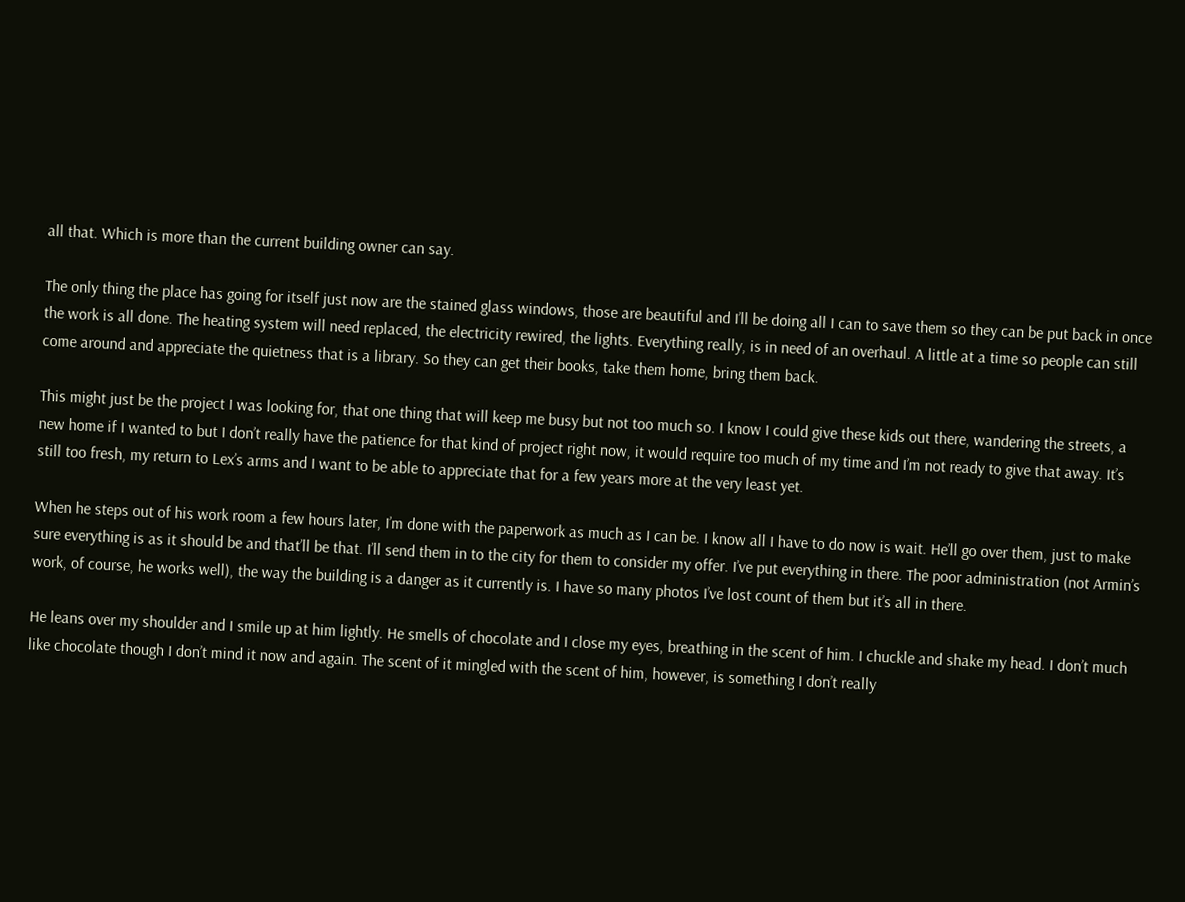all that. Which is more than the current building owner can say.

The only thing the place has going for itself just now are the stained glass windows, those are beautiful and I’ll be doing all I can to save them so they can be put back in once the work is all done. The heating system will need replaced, the electricity rewired, the lights. Everything really, is in need of an overhaul. A little at a time so people can still come around and appreciate the quietness that is a library. So they can get their books, take them home, bring them back.

This might just be the project I was looking for, that one thing that will keep me busy but not too much so. I know I could give these kids out there, wandering the streets, a new home if I wanted to but I don’t really have the patience for that kind of project right now, it would require too much of my time and I’m not ready to give that away. It’s still too fresh, my return to Lex’s arms and I want to be able to appreciate that for a few years more at the very least yet.

When he steps out of his work room a few hours later, I’m done with the paperwork as much as I can be. I know all I have to do now is wait. He’ll go over them, just to make sure everything is as it should be and that’ll be that. I’ll send them in to the city for them to consider my offer. I’ve put everything in there. The poor administration (not Armin’s work, of course, he works well), the way the building is a danger as it currently is. I have so many photos I’ve lost count of them but it’s all in there.

He leans over my shoulder and I smile up at him lightly. He smells of chocolate and I close my eyes, breathing in the scent of him. I chuckle and shake my head. I don’t much like chocolate though I don’t mind it now and again. The scent of it mingled with the scent of him, however, is something I don’t really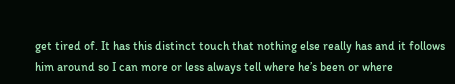get tired of. It has this distinct touch that nothing else really has and it follows him around so I can more or less always tell where he’s been or where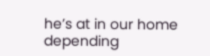he’s at in our home depending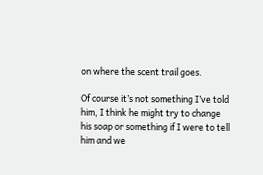on where the scent trail goes.

Of course it’s not something I’ve told him, I think he might try to change his soap or something if I were to tell him and we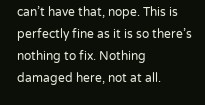can’t have that, nope. This is perfectly fine as it is so there’s nothing to fix. Nothing damaged here, not at all.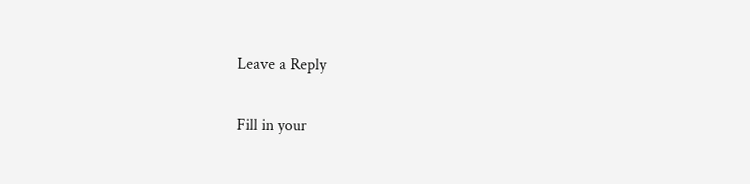Leave a Reply

Fill in your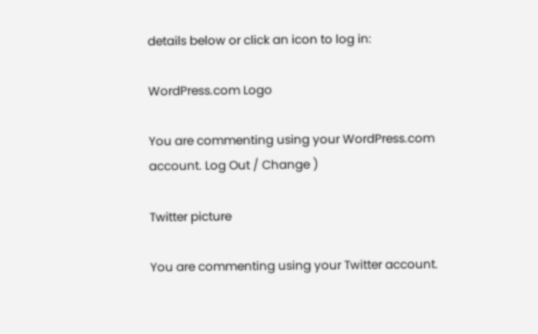details below or click an icon to log in:

WordPress.com Logo

You are commenting using your WordPress.com account. Log Out / Change )

Twitter picture

You are commenting using your Twitter account.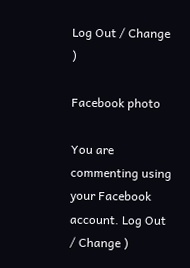Log Out / Change )

Facebook photo

You are commenting using your Facebook account. Log Out / Change )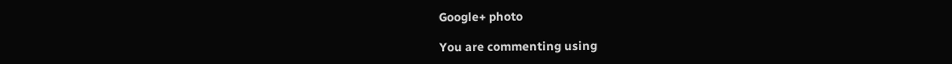Google+ photo

You are commenting using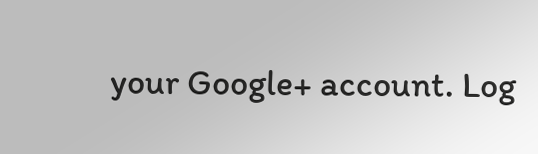your Google+ account. Log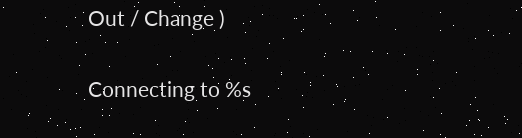Out / Change )

Connecting to %s